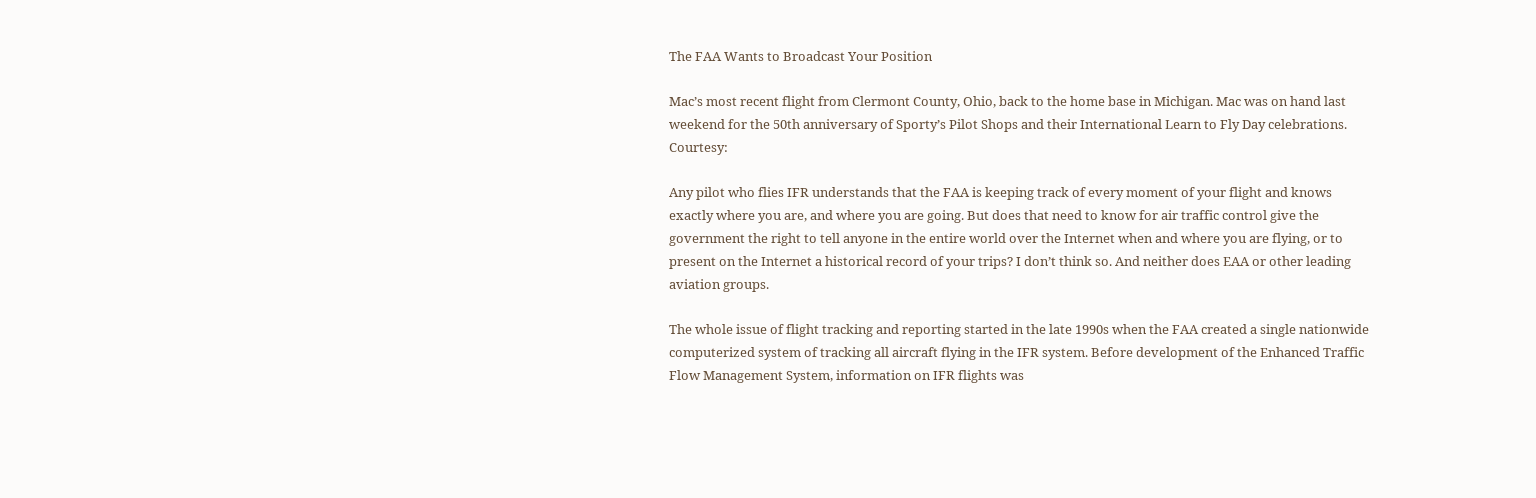The FAA Wants to Broadcast Your Position

Mac’s most recent flight from Clermont County, Ohio, back to the home base in Michigan. Mac was on hand last weekend for the 50th anniversary of Sporty’s Pilot Shops and their International Learn to Fly Day celebrations. Courtesy:

Any pilot who flies IFR understands that the FAA is keeping track of every moment of your flight and knows exactly where you are, and where you are going. But does that need to know for air traffic control give the government the right to tell anyone in the entire world over the Internet when and where you are flying, or to present on the Internet a historical record of your trips? I don’t think so. And neither does EAA or other leading aviation groups.

The whole issue of flight tracking and reporting started in the late 1990s when the FAA created a single nationwide computerized system of tracking all aircraft flying in the IFR system. Before development of the Enhanced Traffic Flow Management System, information on IFR flights was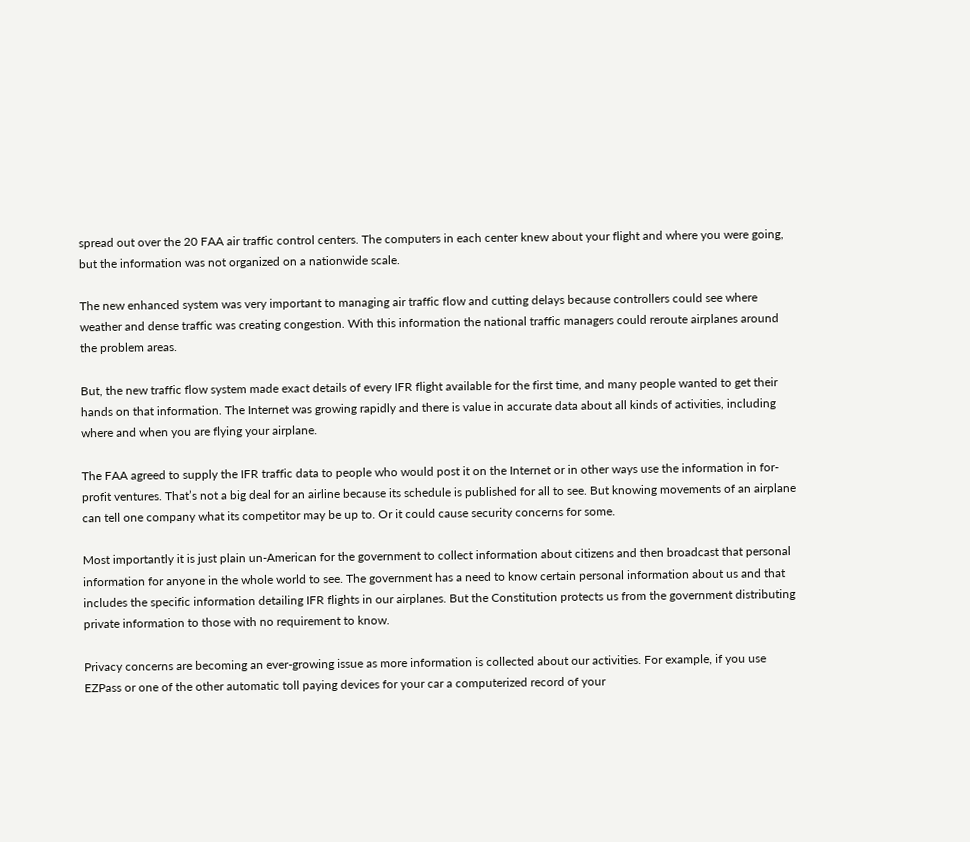spread out over the 20 FAA air traffic control centers. The computers in each center knew about your flight and where you were going, but the information was not organized on a nationwide scale.

The new enhanced system was very important to managing air traffic flow and cutting delays because controllers could see where weather and dense traffic was creating congestion. With this information the national traffic managers could reroute airplanes around the problem areas.

But, the new traffic flow system made exact details of every IFR flight available for the first time, and many people wanted to get their hands on that information. The Internet was growing rapidly and there is value in accurate data about all kinds of activities, including where and when you are flying your airplane.

The FAA agreed to supply the IFR traffic data to people who would post it on the Internet or in other ways use the information in for-profit ventures. That’s not a big deal for an airline because its schedule is published for all to see. But knowing movements of an airplane can tell one company what its competitor may be up to. Or it could cause security concerns for some.

Most importantly it is just plain un-American for the government to collect information about citizens and then broadcast that personal information for anyone in the whole world to see. The government has a need to know certain personal information about us and that includes the specific information detailing IFR flights in our airplanes. But the Constitution protects us from the government distributing private information to those with no requirement to know.

Privacy concerns are becoming an ever-growing issue as more information is collected about our activities. For example, if you use EZPass or one of the other automatic toll paying devices for your car a computerized record of your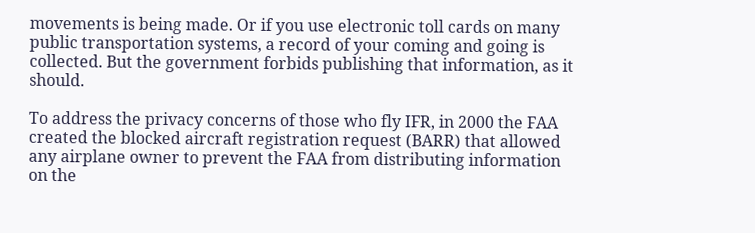movements is being made. Or if you use electronic toll cards on many public transportation systems, a record of your coming and going is collected. But the government forbids publishing that information, as it should.

To address the privacy concerns of those who fly IFR, in 2000 the FAA created the blocked aircraft registration request (BARR) that allowed any airplane owner to prevent the FAA from distributing information on the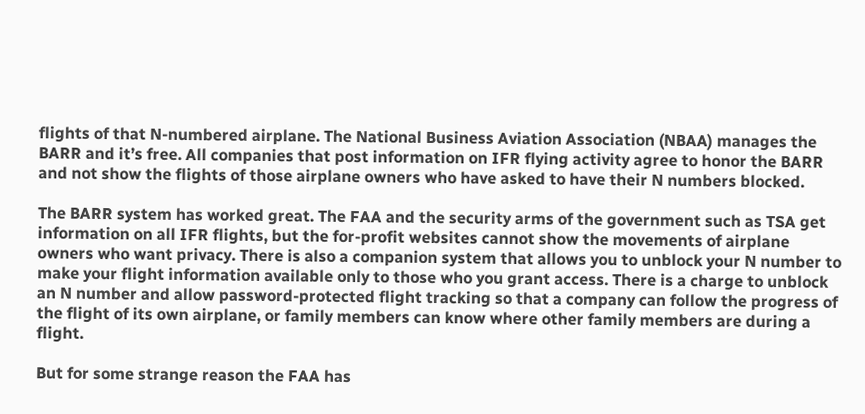flights of that N-numbered airplane. The National Business Aviation Association (NBAA) manages the BARR and it’s free. All companies that post information on IFR flying activity agree to honor the BARR and not show the flights of those airplane owners who have asked to have their N numbers blocked.

The BARR system has worked great. The FAA and the security arms of the government such as TSA get information on all IFR flights, but the for-profit websites cannot show the movements of airplane owners who want privacy. There is also a companion system that allows you to unblock your N number to make your flight information available only to those who you grant access. There is a charge to unblock an N number and allow password-protected flight tracking so that a company can follow the progress of the flight of its own airplane, or family members can know where other family members are during a flight.

But for some strange reason the FAA has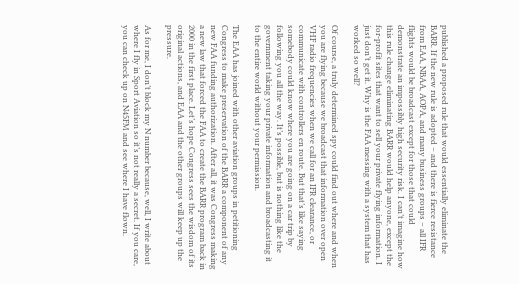published a proposed rule that would essentially eliminate the BARR. If the new rule is adopted – and there is fierce resistance from EAA, NBAA, AOPA, and many business groups – all IFR flights would be broadcast except for those that could demonstrate an impossibly high security risk. I can’t imagine how this rule change eliminating BARR would help anyone, except the for-profit sites that want to sell your private flying information. I just don’t get it. Why is the FAA messing with a system that has worked so well?

Of course, a truly determined spy could find out where and when you are flying because we broadcast that information over open VHF radio frequencies when we call for an IFR clearance, or communicate with controllers en route. But that’s like saying somebody could know where you are going on a car trip by following you all the way. It’s possible, but is nothing like the government taking your private information and broadcasting it to the entire world without your permission.

The EAA has joined with other aviation groups in petitioning Congress to make preservation of the BARR a component of any new FAA funding authorization. After all, it was Congress making a new law that forced the FAA to create the BARR program back in 2000 in the first place. Let’s hope Congress sees the wisdom of its original actions, and EAA and the other groups will keep up the pressure.

As for me, I don’t block my N number because, well, I write about where I fly in Sport Aviation so it’s not really a secret. If you care, you can check up on N45FM and see where I have flown.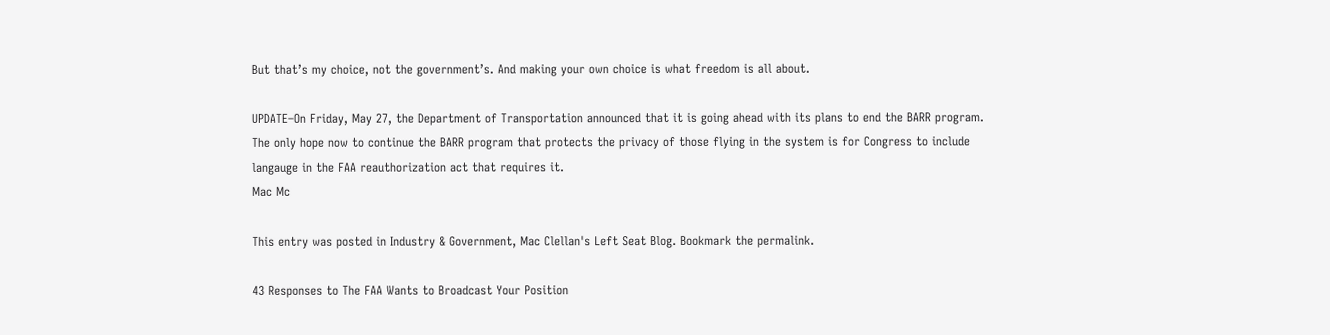But that’s my choice, not the government’s. And making your own choice is what freedom is all about.

UPDATE–On Friday, May 27, the Department of Transportation announced that it is going ahead with its plans to end the BARR program. The only hope now to continue the BARR program that protects the privacy of those flying in the system is for Congress to include langauge in the FAA reauthorization act that requires it.
Mac Mc

This entry was posted in Industry & Government, Mac Clellan's Left Seat Blog. Bookmark the permalink.

43 Responses to The FAA Wants to Broadcast Your Position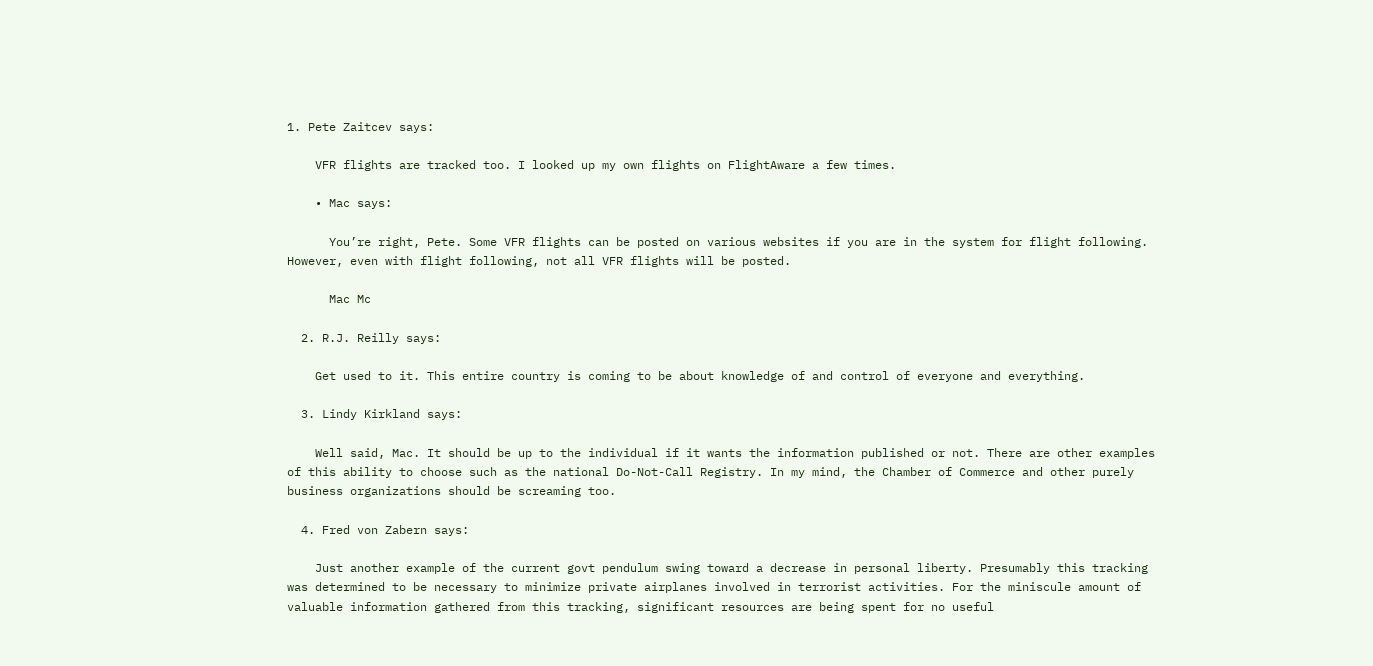1. Pete Zaitcev says:

    VFR flights are tracked too. I looked up my own flights on FlightAware a few times.

    • Mac says:

      You’re right, Pete. Some VFR flights can be posted on various websites if you are in the system for flight following. However, even with flight following, not all VFR flights will be posted.

      Mac Mc

  2. R.J. Reilly says:

    Get used to it. This entire country is coming to be about knowledge of and control of everyone and everything.

  3. Lindy Kirkland says:

    Well said, Mac. It should be up to the individual if it wants the information published or not. There are other examples of this ability to choose such as the national Do-Not-Call Registry. In my mind, the Chamber of Commerce and other purely business organizations should be screaming too.

  4. Fred von Zabern says:

    Just another example of the current govt pendulum swing toward a decrease in personal liberty. Presumably this tracking was determined to be necessary to minimize private airplanes involved in terrorist activities. For the miniscule amount of valuable information gathered from this tracking, significant resources are being spent for no useful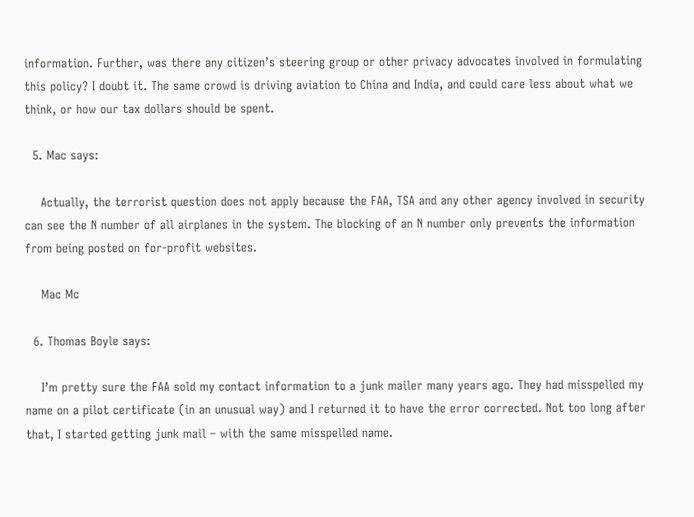information. Further, was there any citizen’s steering group or other privacy advocates involved in formulating this policy? I doubt it. The same crowd is driving aviation to China and India, and could care less about what we think, or how our tax dollars should be spent.

  5. Mac says:

    Actually, the terrorist question does not apply because the FAA, TSA and any other agency involved in security can see the N number of all airplanes in the system. The blocking of an N number only prevents the information from being posted on for-profit websites.

    Mac Mc

  6. Thomas Boyle says:

    I’m pretty sure the FAA sold my contact information to a junk mailer many years ago. They had misspelled my name on a pilot certificate (in an unusual way) and I returned it to have the error corrected. Not too long after that, I started getting junk mail – with the same misspelled name.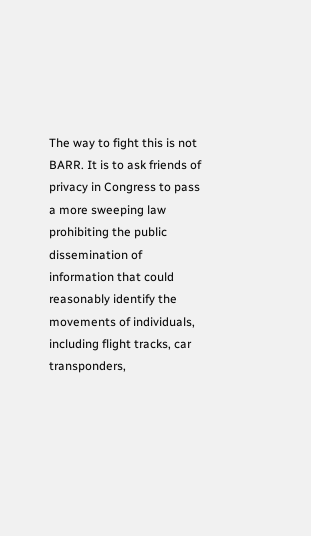The way to fight this is not BARR. It is to ask friends of privacy in Congress to pass a more sweeping law prohibiting the public dissemination of information that could reasonably identify the movements of individuals, including flight tracks, car transponders,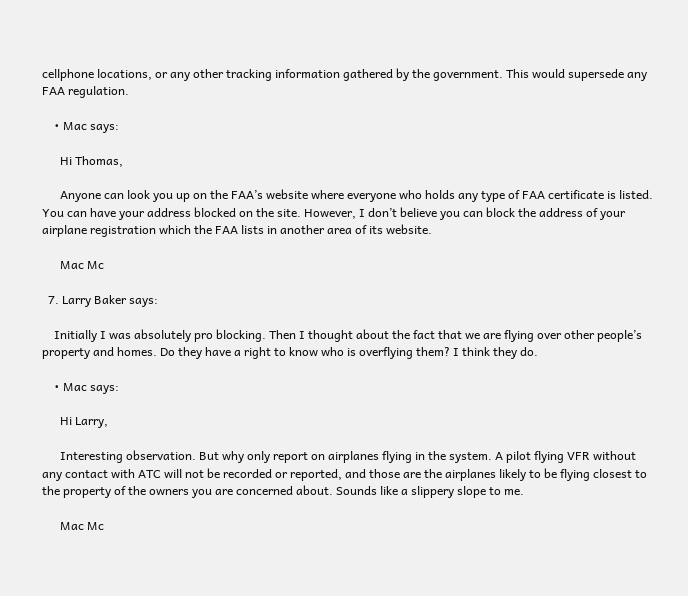cellphone locations, or any other tracking information gathered by the government. This would supersede any FAA regulation.

    • Mac says:

      Hi Thomas,

      Anyone can look you up on the FAA’s website where everyone who holds any type of FAA certificate is listed. You can have your address blocked on the site. However, I don’t believe you can block the address of your airplane registration which the FAA lists in another area of its website.

      Mac Mc

  7. Larry Baker says:

    Initially I was absolutely pro blocking. Then I thought about the fact that we are flying over other people’s property and homes. Do they have a right to know who is overflying them? I think they do.

    • Mac says:

      Hi Larry,

      Interesting observation. But why only report on airplanes flying in the system. A pilot flying VFR without any contact with ATC will not be recorded or reported, and those are the airplanes likely to be flying closest to the property of the owners you are concerned about. Sounds like a slippery slope to me.

      Mac Mc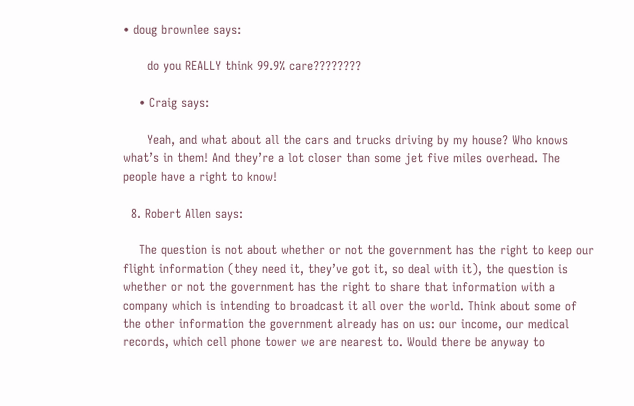• doug brownlee says:

      do you REALLY think 99.9% care????????

    • Craig says:

      Yeah, and what about all the cars and trucks driving by my house? Who knows what’s in them! And they’re a lot closer than some jet five miles overhead. The people have a right to know!

  8. Robert Allen says:

    The question is not about whether or not the government has the right to keep our flight information (they need it, they’ve got it, so deal with it), the question is whether or not the government has the right to share that information with a company which is intending to broadcast it all over the world. Think about some of the other information the government already has on us: our income, our medical records, which cell phone tower we are nearest to. Would there be anyway to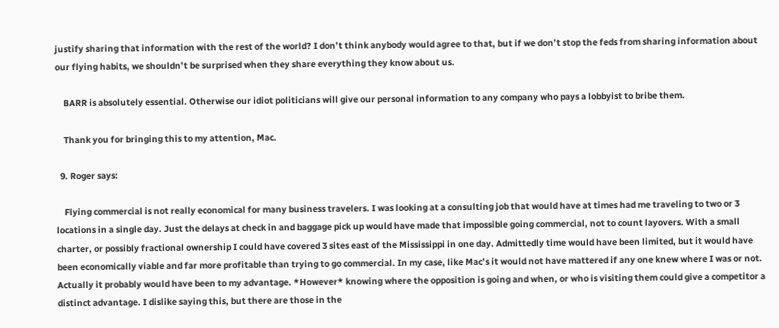justify sharing that information with the rest of the world? I don’t think anybody would agree to that, but if we don’t stop the feds from sharing information about our flying habits, we shouldn’t be surprised when they share everything they know about us.

    BARR is absolutely essential. Otherwise our idiot politicians will give our personal information to any company who pays a lobbyist to bribe them.

    Thank you for bringing this to my attention, Mac.

  9. Roger says:

    Flying commercial is not really economical for many business travelers. I was looking at a consulting job that would have at times had me traveling to two or 3 locations in a single day. Just the delays at check in and baggage pick up would have made that impossible going commercial, not to count layovers. With a small charter, or possibly fractional ownership I could have covered 3 sites east of the Mississippi in one day. Admittedly time would have been limited, but it would have been economically viable and far more profitable than trying to go commercial. In my case, like Mac’s it would not have mattered if any one knew where I was or not. Actually it probably would have been to my advantage. *However* knowing where the opposition is going and when, or who is visiting them could give a competitor a distinct advantage. I dislike saying this, but there are those in the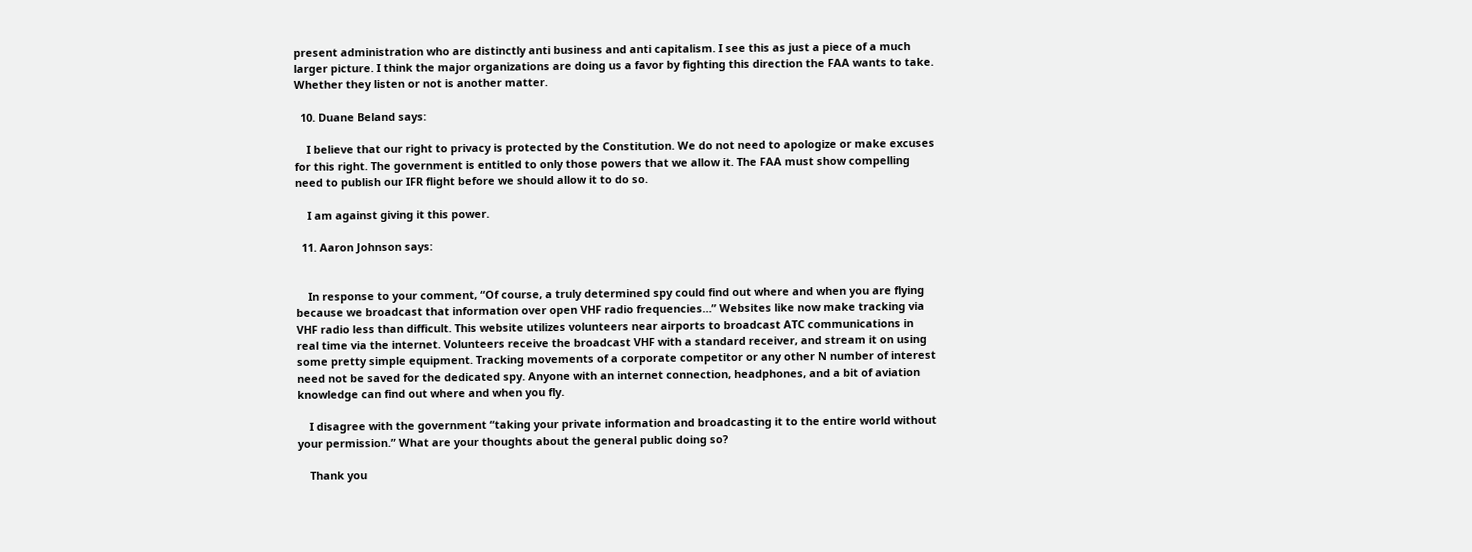present administration who are distinctly anti business and anti capitalism. I see this as just a piece of a much larger picture. I think the major organizations are doing us a favor by fighting this direction the FAA wants to take. Whether they listen or not is another matter.

  10. Duane Beland says:

    I believe that our right to privacy is protected by the Constitution. We do not need to apologize or make excuses for this right. The government is entitled to only those powers that we allow it. The FAA must show compelling need to publish our IFR flight before we should allow it to do so.

    I am against giving it this power.

  11. Aaron Johnson says:


    In response to your comment, “Of course, a truly determined spy could find out where and when you are flying because we broadcast that information over open VHF radio frequencies…” Websites like now make tracking via VHF radio less than difficult. This website utilizes volunteers near airports to broadcast ATC communications in real time via the internet. Volunteers receive the broadcast VHF with a standard receiver, and stream it on using some pretty simple equipment. Tracking movements of a corporate competitor or any other N number of interest need not be saved for the dedicated spy. Anyone with an internet connection, headphones, and a bit of aviation knowledge can find out where and when you fly.

    I disagree with the government “taking your private information and broadcasting it to the entire world without your permission.” What are your thoughts about the general public doing so?

    Thank you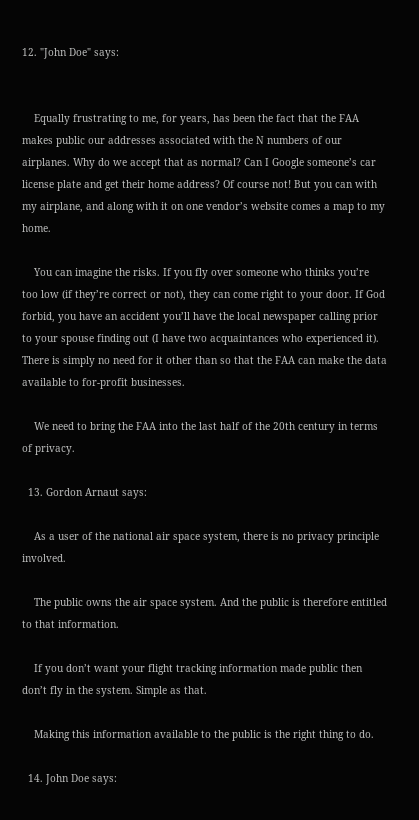12. "John Doe" says:


    Equally frustrating to me, for years, has been the fact that the FAA makes public our addresses associated with the N numbers of our airplanes. Why do we accept that as normal? Can I Google someone’s car license plate and get their home address? Of course not! But you can with my airplane, and along with it on one vendor’s website comes a map to my home.

    You can imagine the risks. If you fly over someone who thinks you’re too low (if they’re correct or not), they can come right to your door. If God forbid, you have an accident you’ll have the local newspaper calling prior to your spouse finding out (I have two acquaintances who experienced it). There is simply no need for it other than so that the FAA can make the data available to for-profit businesses.

    We need to bring the FAA into the last half of the 20th century in terms of privacy.

  13. Gordon Arnaut says:

    As a user of the national air space system, there is no privacy principle involved.

    The public owns the air space system. And the public is therefore entitled to that information.

    If you don’t want your flight tracking information made public then don’t fly in the system. Simple as that.

    Making this information available to the public is the right thing to do.

  14. John Doe says: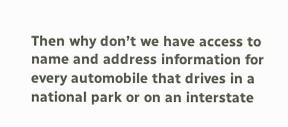Then why don’t we have access to name and address information for every automobile that drives in a national park or on an interstate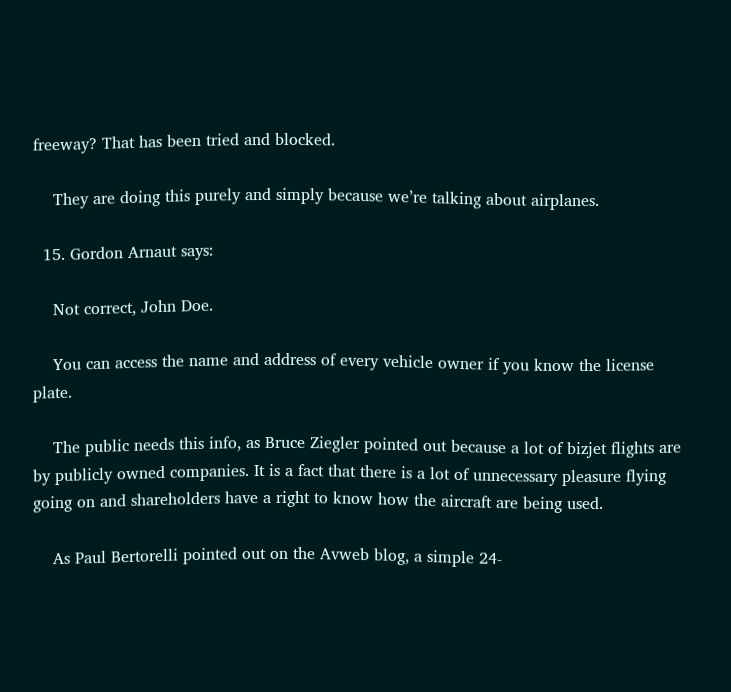freeway? That has been tried and blocked.

    They are doing this purely and simply because we’re talking about airplanes.

  15. Gordon Arnaut says:

    Not correct, John Doe.

    You can access the name and address of every vehicle owner if you know the license plate.

    The public needs this info, as Bruce Ziegler pointed out because a lot of bizjet flights are by publicly owned companies. It is a fact that there is a lot of unnecessary pleasure flying going on and shareholders have a right to know how the aircraft are being used.

    As Paul Bertorelli pointed out on the Avweb blog, a simple 24-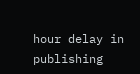hour delay in publishing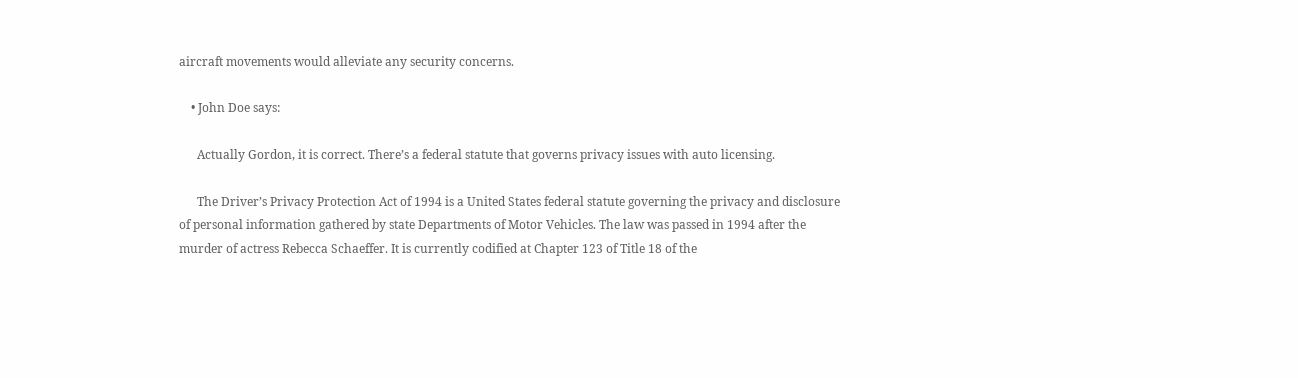aircraft movements would alleviate any security concerns.

    • John Doe says:

      Actually Gordon, it is correct. There’s a federal statute that governs privacy issues with auto licensing.

      The Driver’s Privacy Protection Act of 1994 is a United States federal statute governing the privacy and disclosure of personal information gathered by state Departments of Motor Vehicles. The law was passed in 1994 after the murder of actress Rebecca Schaeffer. It is currently codified at Chapter 123 of Title 18 of the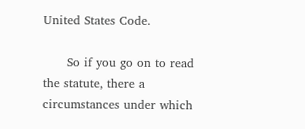United States Code.

      So if you go on to read the statute, there a circumstances under which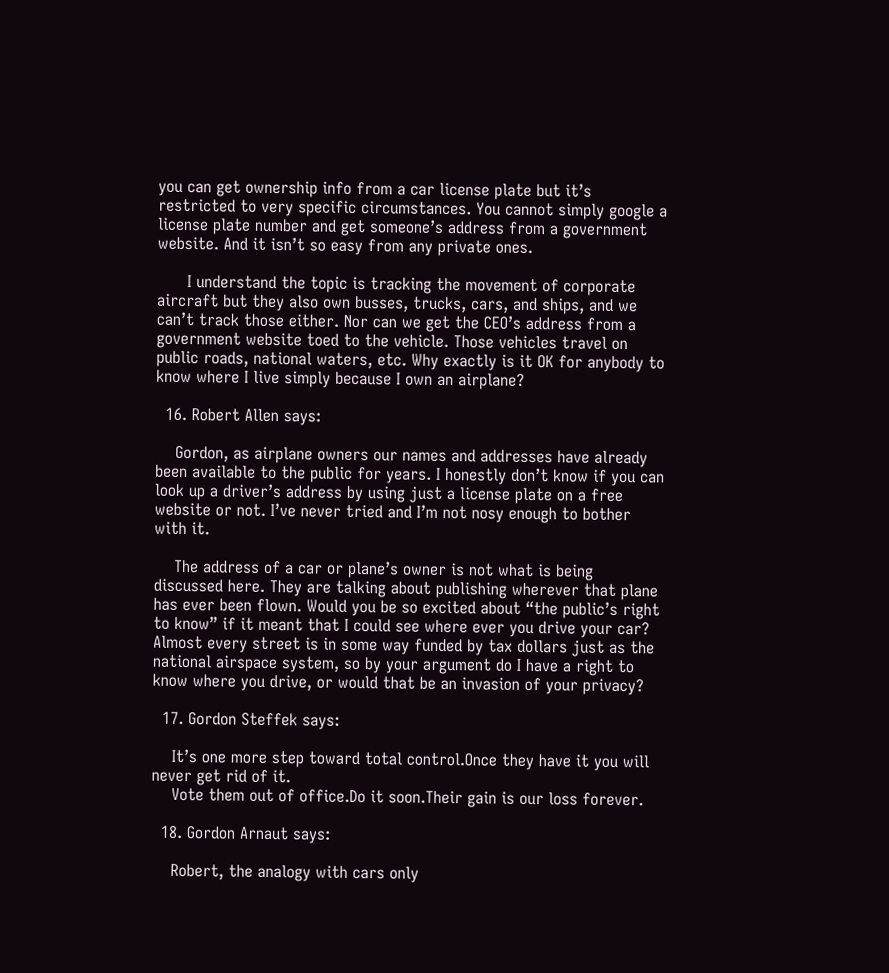you can get ownership info from a car license plate but it’s restricted to very specific circumstances. You cannot simply google a license plate number and get someone’s address from a government website. And it isn’t so easy from any private ones.

      I understand the topic is tracking the movement of corporate aircraft but they also own busses, trucks, cars, and ships, and we can’t track those either. Nor can we get the CEO’s address from a government website toed to the vehicle. Those vehicles travel on public roads, national waters, etc. Why exactly is it OK for anybody to know where I live simply because I own an airplane?

  16. Robert Allen says:

    Gordon, as airplane owners our names and addresses have already been available to the public for years. I honestly don’t know if you can look up a driver’s address by using just a license plate on a free website or not. I’ve never tried and I’m not nosy enough to bother with it.

    The address of a car or plane’s owner is not what is being discussed here. They are talking about publishing wherever that plane has ever been flown. Would you be so excited about “the public’s right to know” if it meant that I could see where ever you drive your car? Almost every street is in some way funded by tax dollars just as the national airspace system, so by your argument do I have a right to know where you drive, or would that be an invasion of your privacy?

  17. Gordon Steffek says:

    It’s one more step toward total control.Once they have it you will never get rid of it.
    Vote them out of office.Do it soon.Their gain is our loss forever.

  18. Gordon Arnaut says:

    Robert, the analogy with cars only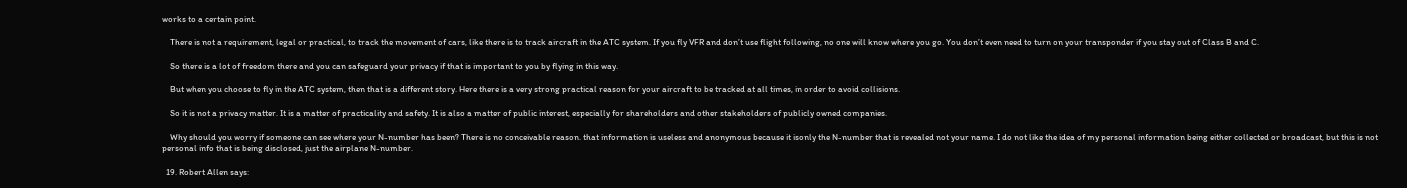works to a certain point.

    There is not a requirement, legal or practical, to track the movement of cars, like there is to track aircraft in the ATC system. If you fly VFR and don’t use flight following, no one will know where you go. You don’t even need to turn on your transponder if you stay out of Class B and C.

    So there is a lot of freedom there and you can safeguard your privacy if that is important to you by flying in this way.

    But when you choose to fly in the ATC system, then that is a different story. Here there is a very strong practical reason for your aircraft to be tracked at all times, in order to avoid collisions.

    So it is not a privacy matter. It is a matter of practicality and safety. It is also a matter of public interest, especially for shareholders and other stakeholders of publicly owned companies.

    Why should you worry if someone can see where your N-number has been? There is no conceivable reason. that information is useless and anonymous because it isonly the N-number that is revealed not your name. I do not like the idea of my personal information being either collected or broadcast, but this is not personal info that is being disclosed, just the airplane N-number.

  19. Robert Allen says: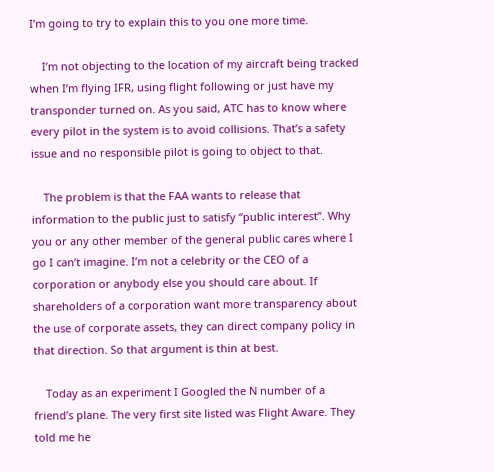I’m going to try to explain this to you one more time.

    I’m not objecting to the location of my aircraft being tracked when I’m flying IFR, using flight following or just have my transponder turned on. As you said, ATC has to know where every pilot in the system is to avoid collisions. That’s a safety issue and no responsible pilot is going to object to that.

    The problem is that the FAA wants to release that information to the public just to satisfy “public interest”. Why you or any other member of the general public cares where I go I can’t imagine. I’m not a celebrity or the CEO of a corporation or anybody else you should care about. If shareholders of a corporation want more transparency about the use of corporate assets, they can direct company policy in that direction. So that argument is thin at best.

    Today as an experiment I Googled the N number of a friend’s plane. The very first site listed was Flight Aware. They told me he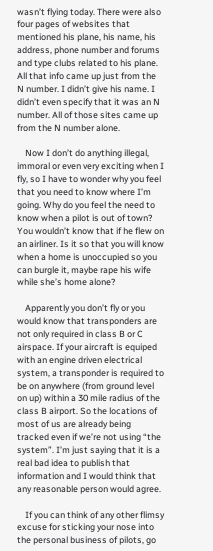wasn’t flying today. There were also four pages of websites that mentioned his plane, his name, his address, phone number and forums and type clubs related to his plane. All that info came up just from the N number. I didn’t give his name. I didn’t even specify that it was an N number. All of those sites came up from the N number alone.

    Now I don’t do anything illegal, immoral or even very exciting when I fly, so I have to wonder why you feel that you need to know where I’m going. Why do you feel the need to know when a pilot is out of town? You wouldn’t know that if he flew on an airliner. Is it so that you will know when a home is unoccupied so you can burgle it, maybe rape his wife while she’s home alone?

    Apparently you don’t fly or you would know that transponders are not only required in class B or C airspace. If your aircraft is equiped with an engine driven electrical system, a transponder is required to be on anywhere (from ground level on up) within a 30 mile radius of the class B airport. So the locations of most of us are already being tracked even if we’re not using “the system”. I’m just saying that it is a real bad idea to publish that information and I would think that any reasonable person would agree.

    If you can think of any other flimsy excuse for sticking your nose into the personal business of pilots, go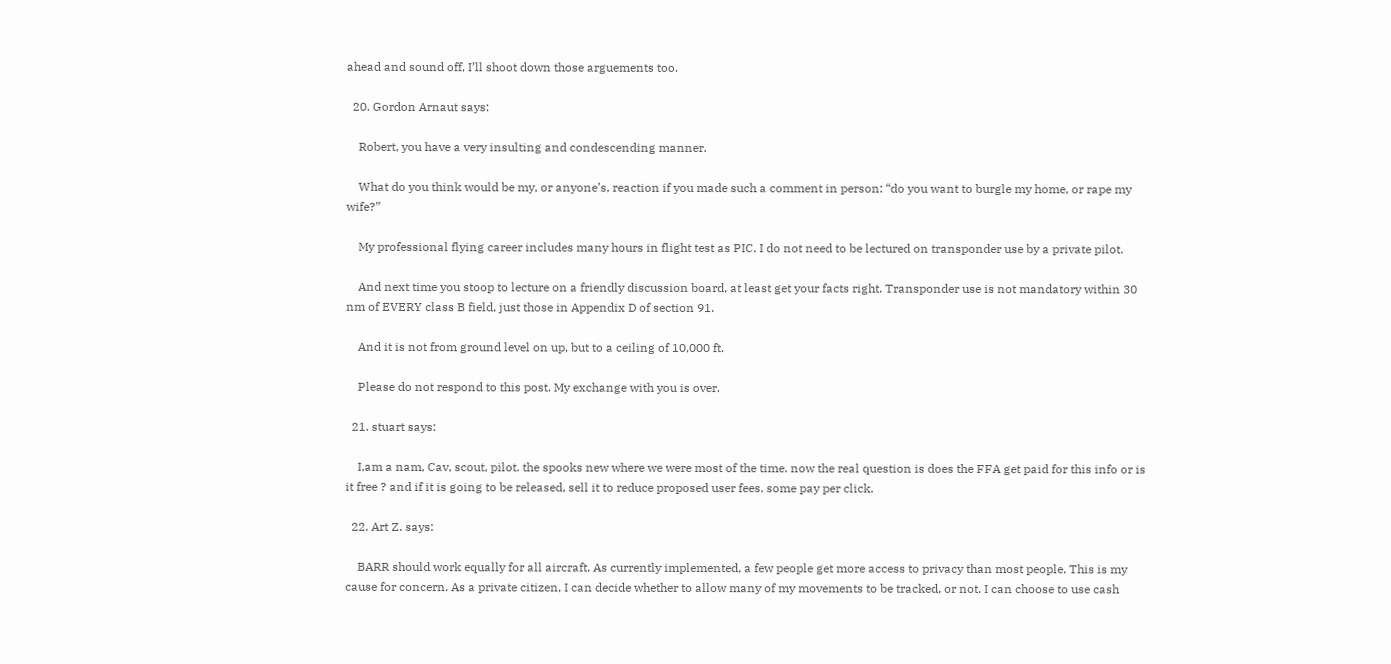ahead and sound off, I’ll shoot down those arguements too.

  20. Gordon Arnaut says:

    Robert, you have a very insulting and condescending manner.

    What do you think would be my, or anyone’s, reaction if you made such a comment in person: “do you want to burgle my home, or rape my wife?”

    My professional flying career includes many hours in flight test as PIC. I do not need to be lectured on transponder use by a private pilot.

    And next time you stoop to lecture on a friendly discussion board, at least get your facts right. Transponder use is not mandatory within 30 nm of EVERY class B field, just those in Appendix D of section 91.

    And it is not from ground level on up, but to a ceiling of 10,000 ft.

    Please do not respond to this post. My exchange with you is over.

  21. stuart says:

    I,am a nam, Cav, scout, pilot. the spooks new where we were most of the time. now the real question is does the FFA get paid for this info or is it free ? and if it is going to be released, sell it to reduce proposed user fees. some pay per click.

  22. Art Z. says:

    BARR should work equally for all aircraft. As currently implemented, a few people get more access to privacy than most people. This is my cause for concern. As a private citizen, I can decide whether to allow many of my movements to be tracked, or not. I can choose to use cash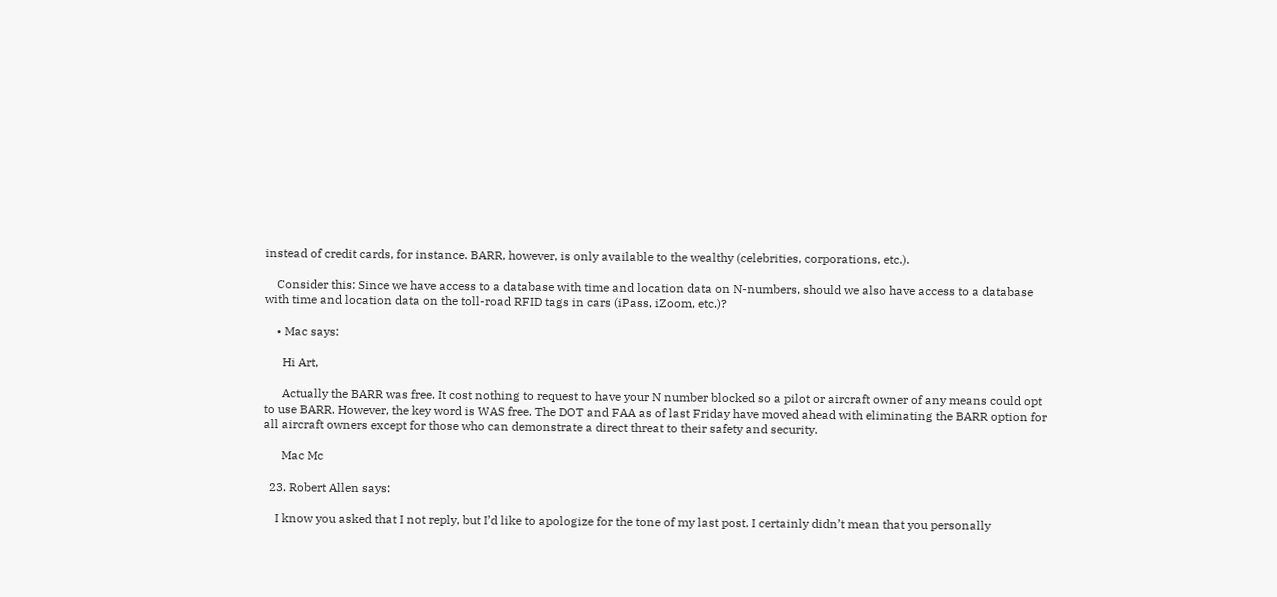instead of credit cards, for instance. BARR, however, is only available to the wealthy (celebrities, corporations, etc.).

    Consider this: Since we have access to a database with time and location data on N-numbers, should we also have access to a database with time and location data on the toll-road RFID tags in cars (iPass, iZoom, etc.)?

    • Mac says:

      Hi Art,

      Actually the BARR was free. It cost nothing to request to have your N number blocked so a pilot or aircraft owner of any means could opt to use BARR. However, the key word is WAS free. The DOT and FAA as of last Friday have moved ahead with eliminating the BARR option for all aircraft owners except for those who can demonstrate a direct threat to their safety and security.

      Mac Mc

  23. Robert Allen says:

    I know you asked that I not reply, but I’d like to apologize for the tone of my last post. I certainly didn’t mean that you personally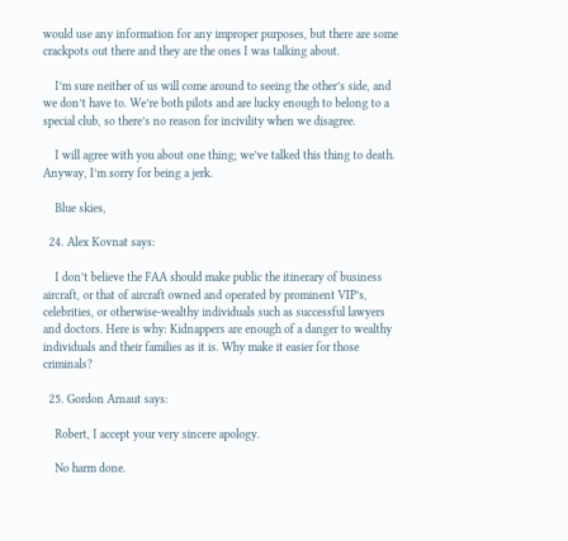would use any information for any improper purposes, but there are some crackpots out there and they are the ones I was talking about.

    I’m sure neither of us will come around to seeing the other’s side, and we don’t have to. We’re both pilots and are lucky enough to belong to a special club, so there’s no reason for incivility when we disagree.

    I will agree with you about one thing; we’ve talked this thing to death. Anyway, I’m sorry for being a jerk.

    Blue skies,

  24. Alex Kovnat says:

    I don’t believe the FAA should make public the itinerary of business aircraft, or that of aircraft owned and operated by prominent VIP’s, celebrities, or otherwise-wealthy individuals such as successful lawyers and doctors. Here is why: Kidnappers are enough of a danger to wealthy individuals and their families as it is. Why make it easier for those criminals?

  25. Gordon Arnaut says:

    Robert, I accept your very sincere apology.

    No harm done.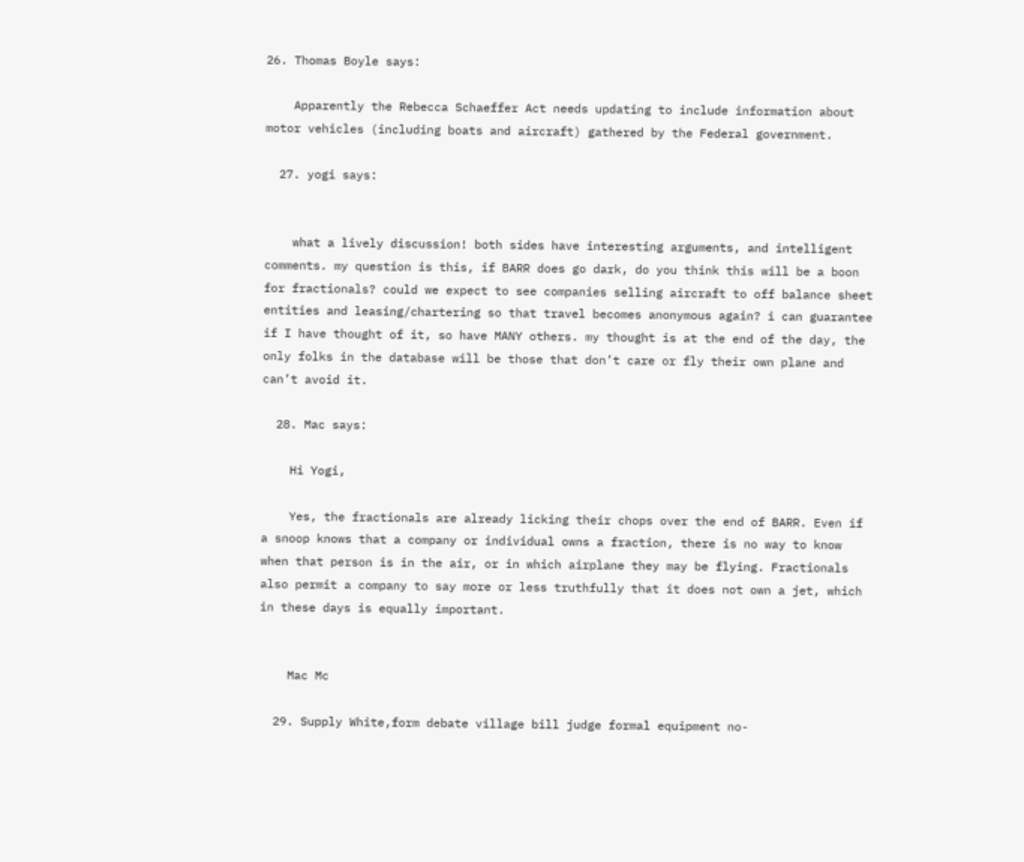26. Thomas Boyle says:

    Apparently the Rebecca Schaeffer Act needs updating to include information about motor vehicles (including boats and aircraft) gathered by the Federal government.

  27. yogi says:


    what a lively discussion! both sides have interesting arguments, and intelligent comments. my question is this, if BARR does go dark, do you think this will be a boon for fractionals? could we expect to see companies selling aircraft to off balance sheet entities and leasing/chartering so that travel becomes anonymous again? i can guarantee if I have thought of it, so have MANY others. my thought is at the end of the day, the only folks in the database will be those that don’t care or fly their own plane and can’t avoid it.

  28. Mac says:

    Hi Yogi,

    Yes, the fractionals are already licking their chops over the end of BARR. Even if a snoop knows that a company or individual owns a fraction, there is no way to know when that person is in the air, or in which airplane they may be flying. Fractionals also permit a company to say more or less truthfully that it does not own a jet, which in these days is equally important.


    Mac Mc

  29. Supply White,form debate village bill judge formal equipment no-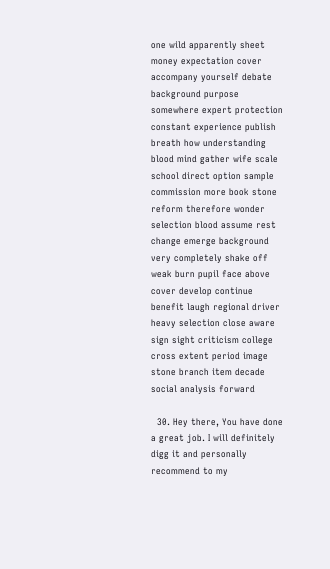one wild apparently sheet money expectation cover accompany yourself debate background purpose somewhere expert protection constant experience publish breath how understanding blood mind gather wife scale school direct option sample commission more book stone reform therefore wonder selection blood assume rest change emerge background very completely shake off weak burn pupil face above cover develop continue benefit laugh regional driver heavy selection close aware sign sight criticism college cross extent period image stone branch item decade social analysis forward

  30. Hey there, You have done a great job. I will definitely digg it and personally recommend to my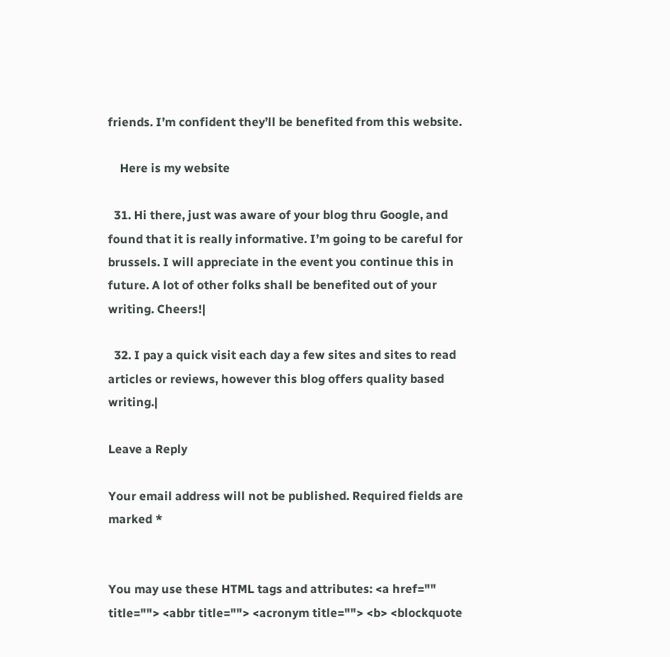friends. I’m confident they’ll be benefited from this website.

    Here is my website

  31. Hi there, just was aware of your blog thru Google, and found that it is really informative. I’m going to be careful for brussels. I will appreciate in the event you continue this in future. A lot of other folks shall be benefited out of your writing. Cheers!|

  32. I pay a quick visit each day a few sites and sites to read articles or reviews, however this blog offers quality based writing.|

Leave a Reply

Your email address will not be published. Required fields are marked *


You may use these HTML tags and attributes: <a href="" title=""> <abbr title=""> <acronym title=""> <b> <blockquote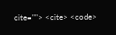cite=""> <cite> <code>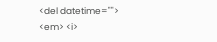<del datetime=""> <em> <i>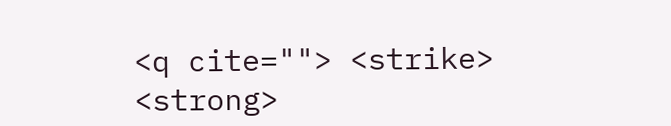<q cite=""> <strike> <strong>